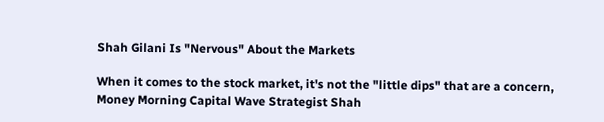Shah Gilani Is "Nervous" About the Markets

When it comes to the stock market, it's not the "little dips" that are a concern, Money Morning Capital Wave Strategist Shah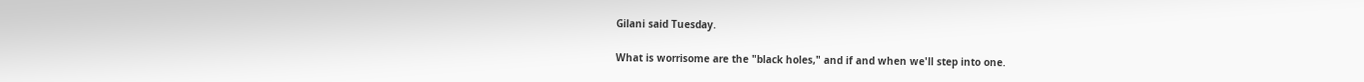Gilani said Tuesday.

What is worrisome are the "black holes," and if and when we'll step into one.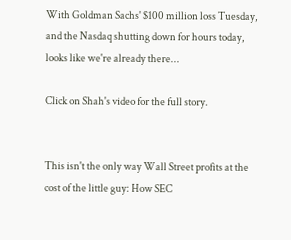With Goldman Sachs' $100 million loss Tuesday, and the Nasdaq shutting down for hours today, looks like we're already there...

Click on Shah's video for the full story.


This isn't the only way Wall Street profits at the cost of the little guy: How SEC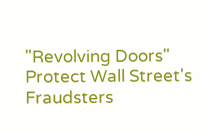"Revolving Doors" Protect Wall Street's Fraudsters